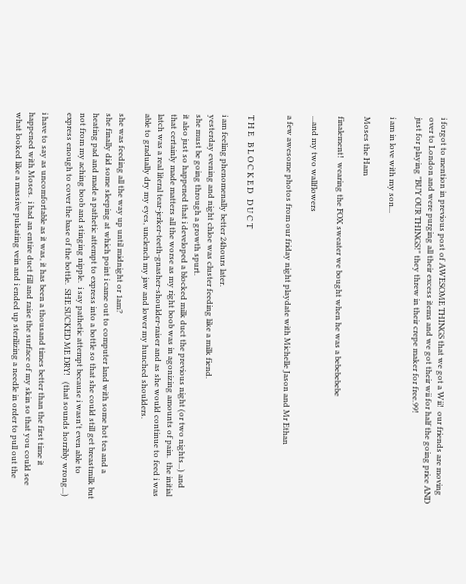i forgot to mention in previous post of AWESOME THINGS that we got a Wii!  our friends are moving over to London and were purging all their excess items and we got their wii for half the going price AND just for playing "BUY OUR THINGS!" they threw in their crepe maker for free.99!

i am in love with my son...

Moses the Ham

finalement!  wearing the FOX sweater we bought when he was a bebebebebe

...and my two wallflowers

a few awesome photos from our friday night playdate with Michelle Jason and Mr Ethan


T H E   B L O C K E D   D U C T

i am feeling phenomenally better 24hours later.
yesterday evening and night chloe was cluster feeding like a milk fiend.
she must be going through a growth spurt.
it also just so happened that i developed a blocked milk duct the previous night (or two nights...) and that certainly made matters all the worse as my right boob was in agonizing amounts of pain.  the initial latch was a real literal tear-jerker-teeth-gnasher-shoulder-raiser and as she would continue to feed i was able to gradually dry my eyes, unclench my jaw and lower my hunched shoulders.

she was feeding all the way up until midnight or 1am?
she finally did some sleeping at which point i came out to computer land with some hot tea and a heating pad and made a pathetic attempt to express into a bottle so that she could still get breastmilk but not from my aching boob and stinging nipple.  i say pathetic attempt because i wasn't even able to express enough to cover the base of the bottle.  SHE SUCKED ME DRY!   (that sounds horribly wrong...)

i have to say as uncomfortable as it was, it has been a thousand times better than the first time it happened with Moses.  i had an entire duct fill and raise the surface of my skin so that you could see what looked like a massive pulsating vein and i ended up sterilizing a needle in order to pull out the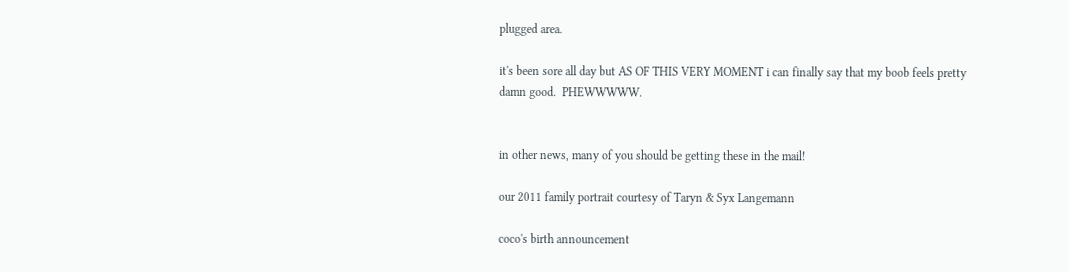plugged area.

it's been sore all day but AS OF THIS VERY MOMENT i can finally say that my boob feels pretty damn good.  PHEWWWWW.


in other news, many of you should be getting these in the mail!

our 2011 family portrait courtesy of Taryn & Syx Langemann

coco's birth announcement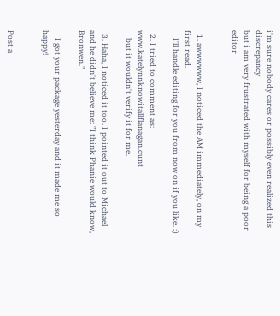i'm sure nobody cares or possibly even realized this discrepancy
but i am very frustrated with myself for being a poor editor


  1. awwwwww, I noticed the AM immediately, on my first read.
    I'll handle editing for you from now on if you like. :)

  2. I tried to comment as: www.katelynnknowitallflanagan.cunt
    but it wouldn't verify it for me.

  3. Haha, I noticed it too. I pointed it out to Michael and he didn't believe me: "I think Phanie would know, Bronwen."

    I got your package yesterday and it made me so happy!


Post a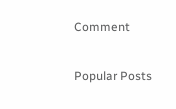Comment

Popular Posts